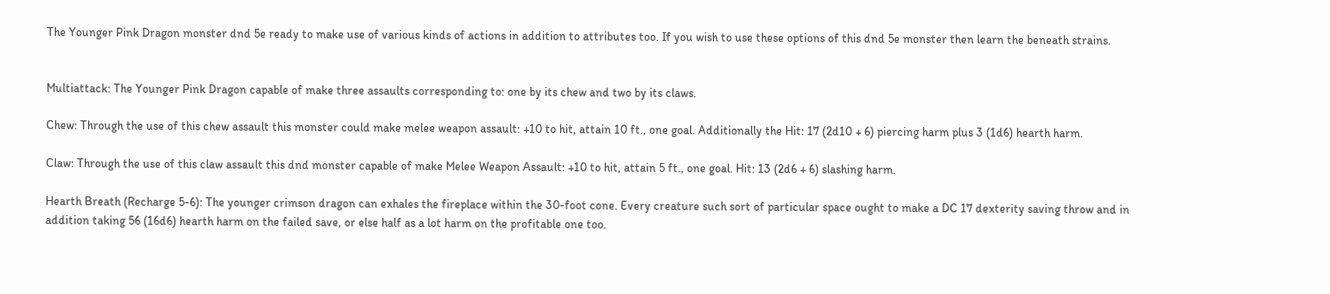The Younger Pink Dragon monster dnd 5e ready to make use of various kinds of actions in addition to attributes too. If you wish to use these options of this dnd 5e monster then learn the beneath strains.


Multiattack: The Younger Pink Dragon capable of make three assaults corresponding to: one by its chew and two by its claws.

Chew: Through the use of this chew assault this monster could make melee weapon assault: +10 to hit, attain 10 ft., one goal. Additionally the Hit: 17 (2d10 + 6) piercing harm plus 3 (1d6) hearth harm.

Claw: Through the use of this claw assault this dnd monster capable of make Melee Weapon Assault: +10 to hit, attain 5 ft., one goal. Hit: 13 (2d6 + 6) slashing harm.

Hearth Breath (Recharge 5-6): The younger crimson dragon can exhales the fireplace within the 30-foot cone. Every creature such sort of particular space ought to make a DC 17 dexterity saving throw and in addition taking 56 (16d6) hearth harm on the failed save, or else half as a lot harm on the profitable one too.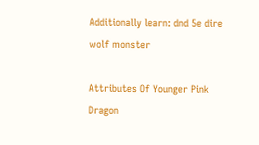Additionally learn: dnd 5e dire wolf monster

Attributes Of Younger Pink Dragon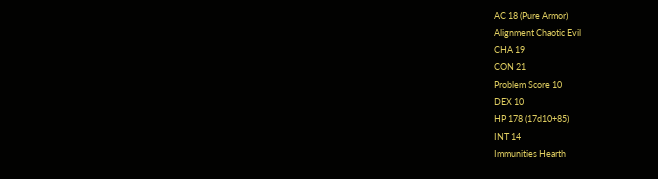AC 18 (Pure Armor)
Alignment Chaotic Evil
CHA 19
CON 21
Problem Score 10
DEX 10
HP 178 (17d10+85)
INT 14
Immunities Hearth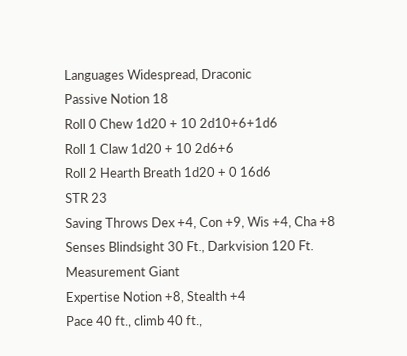Languages Widespread, Draconic
Passive Notion 18
Roll 0 Chew 1d20 + 10 2d10+6+1d6
Roll 1 Claw 1d20 + 10 2d6+6
Roll 2 Hearth Breath 1d20 + 0 16d6
STR 23
Saving Throws Dex +4, Con +9, Wis +4, Cha +8
Senses Blindsight 30 Ft., Darkvision 120 Ft.
Measurement Giant
Expertise Notion +8, Stealth +4
Pace 40 ft., climb 40 ft.,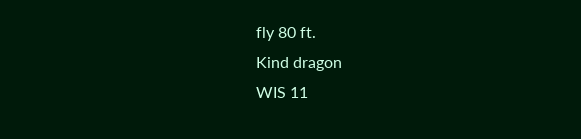fly 80 ft.
Kind dragon
WIS 11